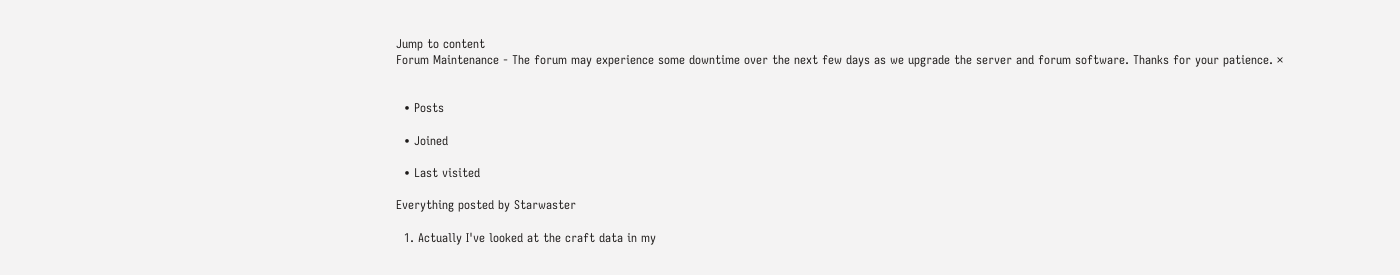Jump to content
Forum Maintenance - The forum may experience some downtime over the next few days as we upgrade the server and forum software. Thanks for your patience. ×


  • Posts

  • Joined

  • Last visited

Everything posted by Starwaster

  1. Actually I've looked at the craft data in my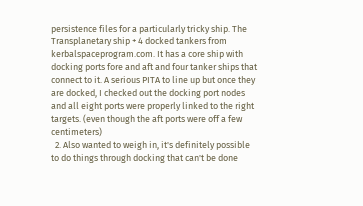persistence files for a particularly tricky ship. The Transplanetary ship + 4 docked tankers from kerbalspaceprogram.com. It has a core ship with docking ports fore and aft and four tanker ships that connect to it. A serious PITA to line up but once they are docked, I checked out the docking port nodes and all eight ports were properly linked to the right targets. (even though the aft ports were off a few centimeters)
  2. Also wanted to weigh in, it's definitely possible to do things through docking that can't be done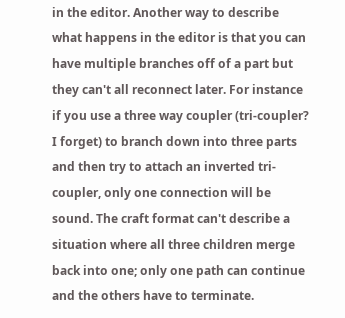in the editor. Another way to describe what happens in the editor is that you can have multiple branches off of a part but they can't all reconnect later. For instance if you use a three way coupler (tri-coupler? I forget) to branch down into three parts and then try to attach an inverted tri-coupler, only one connection will be sound. The craft format can't describe a situation where all three children merge back into one; only one path can continue and the others have to terminate.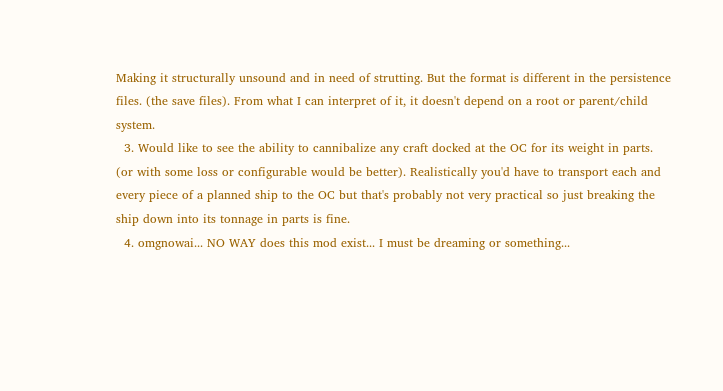Making it structurally unsound and in need of strutting. But the format is different in the persistence files. (the save files). From what I can interpret of it, it doesn't depend on a root or parent/child system.
  3. Would like to see the ability to cannibalize any craft docked at the OC for its weight in parts. (or with some loss or configurable would be better). Realistically you'd have to transport each and every piece of a planned ship to the OC but that's probably not very practical so just breaking the ship down into its tonnage in parts is fine.
  4. omgnowai... NO WAY does this mod exist... I must be dreaming or something...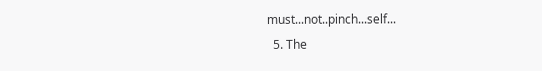must...not..pinch...self...
  5. The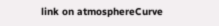link on atmosphereCurve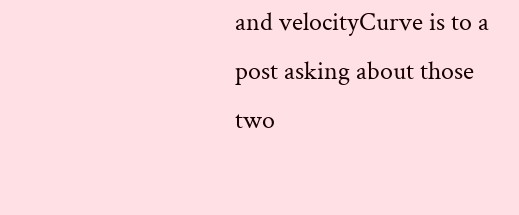and velocityCurve is to a post asking about those two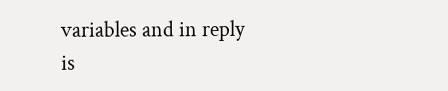variables and in reply is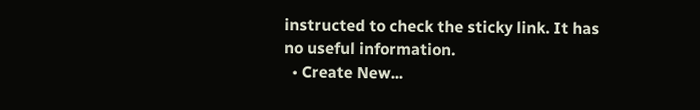instructed to check the sticky link. It has no useful information.
  • Create New...